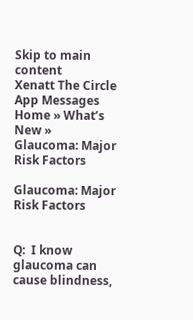Skip to main content
Xenatt The Circle App Messages
Home » What’s New » Glaucoma: Major Risk Factors

Glaucoma: Major Risk Factors


Q:  I know glaucoma can cause blindness,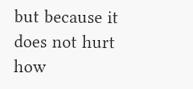but because it does not hurt how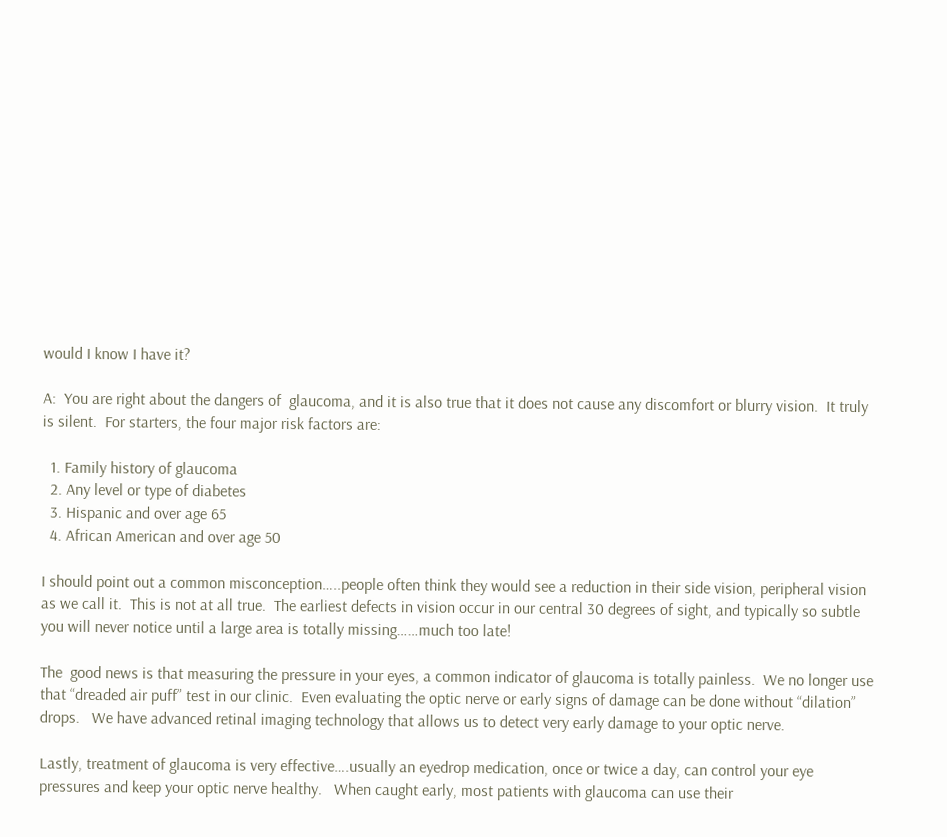would I know I have it?

A:  You are right about the dangers of  glaucoma, and it is also true that it does not cause any discomfort or blurry vision.  It truly is silent.  For starters, the four major risk factors are:

  1. Family history of glaucoma
  2. Any level or type of diabetes
  3. Hispanic and over age 65
  4. African American and over age 50

I should point out a common misconception…..people often think they would see a reduction in their side vision, peripheral vision as we call it.  This is not at all true.  The earliest defects in vision occur in our central 30 degrees of sight, and typically so subtle you will never notice until a large area is totally missing……much too late!

The  good news is that measuring the pressure in your eyes, a common indicator of glaucoma is totally painless.  We no longer use that “dreaded air puff” test in our clinic.  Even evaluating the optic nerve or early signs of damage can be done without “dilation” drops.   We have advanced retinal imaging technology that allows us to detect very early damage to your optic nerve.

Lastly, treatment of glaucoma is very effective….usually an eyedrop medication, once or twice a day, can control your eye pressures and keep your optic nerve healthy.   When caught early, most patients with glaucoma can use their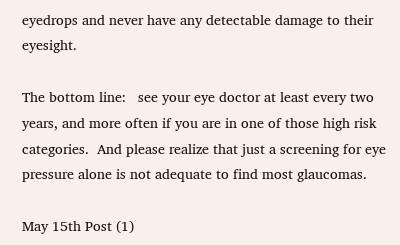eyedrops and never have any detectable damage to their eyesight.

The bottom line:   see your eye doctor at least every two years, and more often if you are in one of those high risk categories.  And please realize that just a screening for eye pressure alone is not adequate to find most glaucomas.

May 15th Post (1)